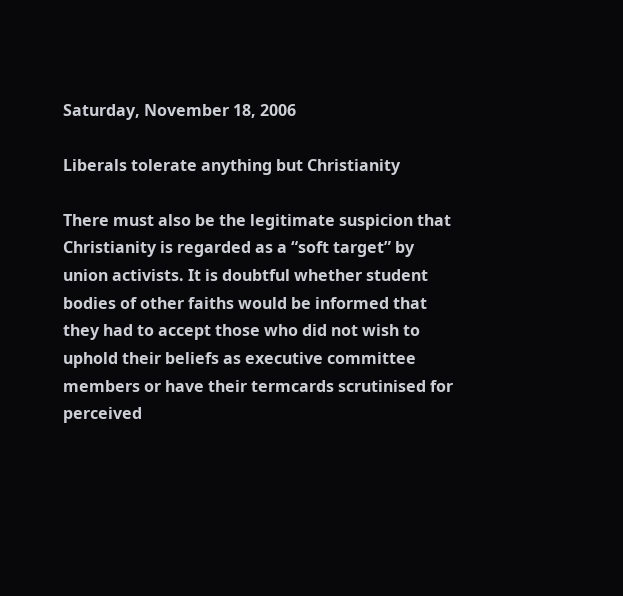Saturday, November 18, 2006

Liberals tolerate anything but Christianity

There must also be the legitimate suspicion that Christianity is regarded as a “soft target” by union activists. It is doubtful whether student bodies of other faiths would be informed that they had to accept those who did not wish to uphold their beliefs as executive committee members or have their termcards scrutinised for perceived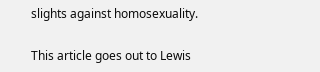slights against homosexuality.

This article goes out to Lewis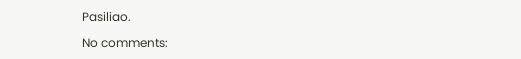Pasiliao.

No comments: